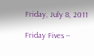Friday, July 8, 2011

Friday Fives --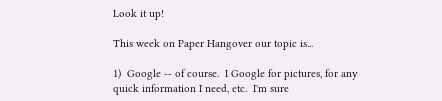Look it up!

This week on Paper Hangover our topic is...

1)  Google -- of course.  I Google for pictures, for any quick information I need, etc.  I'm sure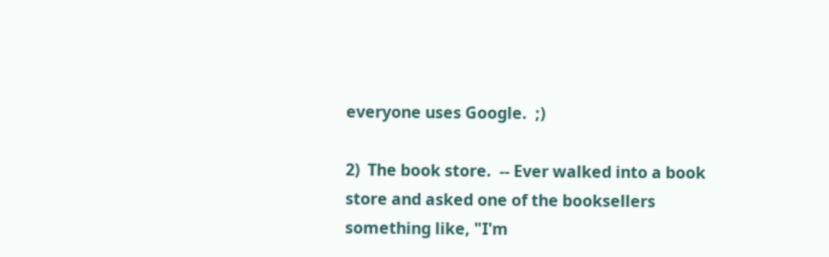everyone uses Google.  ;)

2)  The book store.  -- Ever walked into a book store and asked one of the booksellers something like, "I'm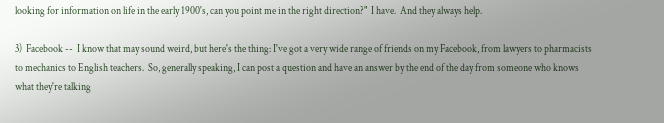looking for information on life in the early 1900's, can you point me in the right direction?"  I have.  And they always help.

3)  Facebook --  I know that may sound weird, but here's the thing: I've got a very wide range of friends on my Facebook, from lawyers to pharmacists to mechanics to English teachers.  So, generally speaking, I can post a question and have an answer by the end of the day from someone who knows what they're talking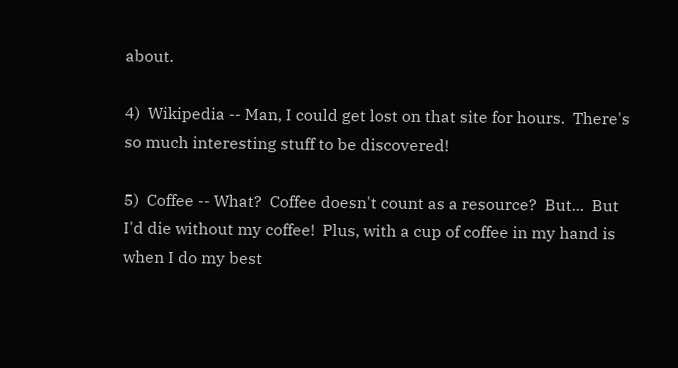about.

4)  Wikipedia -- Man, I could get lost on that site for hours.  There's so much interesting stuff to be discovered!

5)  Coffee -- What?  Coffee doesn't count as a resource?  But...  But I'd die without my coffee!  Plus, with a cup of coffee in my hand is when I do my best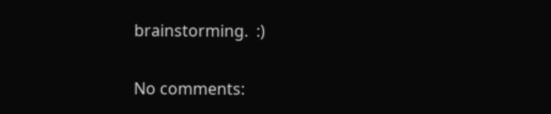brainstorming.  :)

No comments: